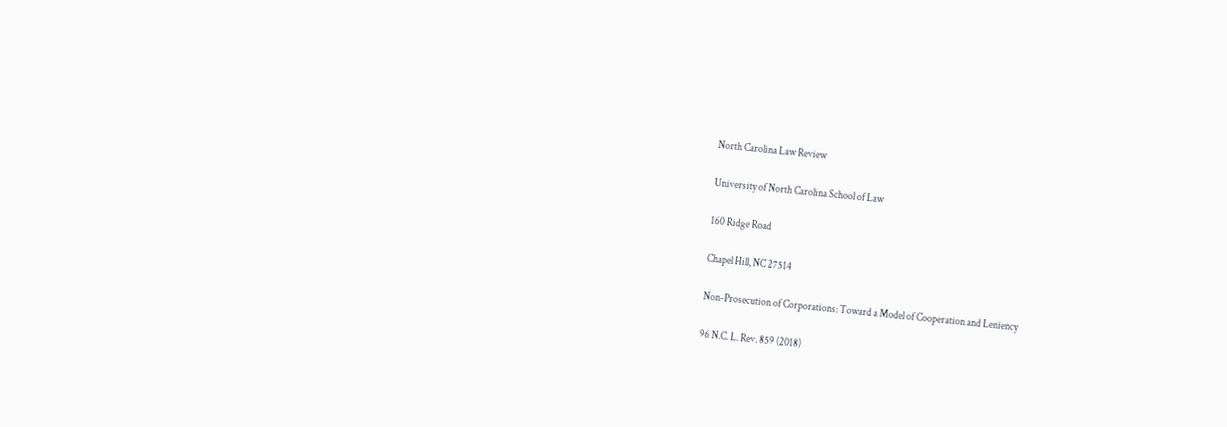North Carolina Law Review

University of North Carolina School of Law

160 Ridge Road

Chapel Hill, NC 27514

Non-Prosecution of Corporations: Toward a Model of Cooperation and Leniency

96 N.C. L. Rev. 859 (2018)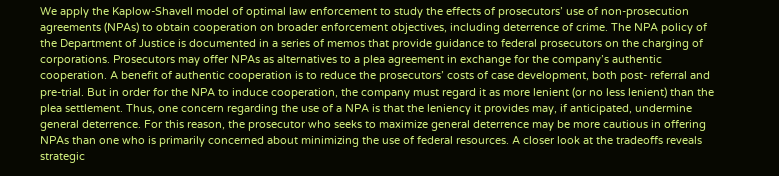We apply the Kaplow-Shavell model of optimal law enforcement to study the effects of prosecutors’ use of non-prosecution agreements (NPAs) to obtain cooperation on broader enforcement objectives, including deterrence of crime. The NPA policy of the Department of Justice is documented in a series of memos that provide guidance to federal prosecutors on the charging of corporations. Prosecutors may offer NPAs as alternatives to a plea agreement in exchange for the company’s authentic cooperation. A benefit of authentic cooperation is to reduce the prosecutors’ costs of case development, both post- referral and pre-trial. But in order for the NPA to induce cooperation, the company must regard it as more lenient (or no less lenient) than the plea settlement. Thus, one concern regarding the use of a NPA is that the leniency it provides may, if anticipated, undermine general deterrence. For this reason, the prosecutor who seeks to maximize general deterrence may be more cautious in offering NPAs than one who is primarily concerned about minimizing the use of federal resources. A closer look at the tradeoffs reveals strategic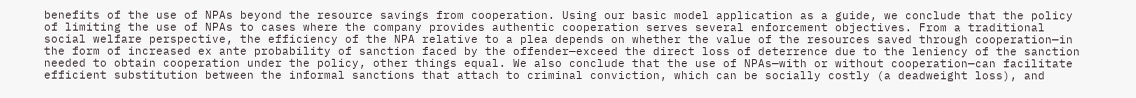benefits of the use of NPAs beyond the resource savings from cooperation. Using our basic model application as a guide, we conclude that the policy of limiting the use of NPAs to cases where the company provides authentic cooperation serves several enforcement objectives. From a traditional social welfare perspective, the efficiency of the NPA relative to a plea depends on whether the value of the resources saved through cooperation—in the form of increased ex ante probability of sanction faced by the offender—exceed the direct loss of deterrence due to the leniency of the sanction needed to obtain cooperation under the policy, other things equal. We also conclude that the use of NPAs—with or without cooperation—can facilitate efficient substitution between the informal sanctions that attach to criminal conviction, which can be socially costly (a deadweight loss), and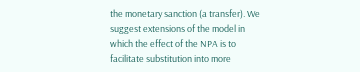the monetary sanction (a transfer). We suggest extensions of the model in which the effect of the NPA is to facilitate substitution into more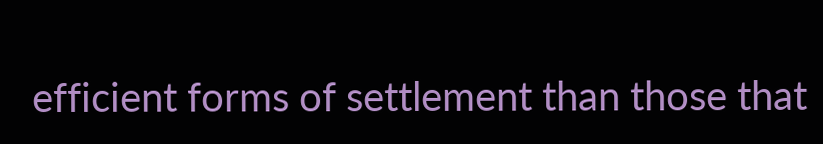efficient forms of settlement than those that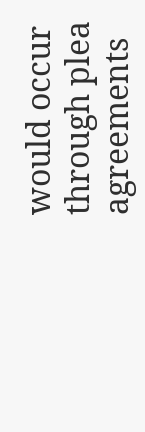would occur through plea agreements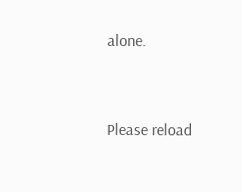alone.



Please reload